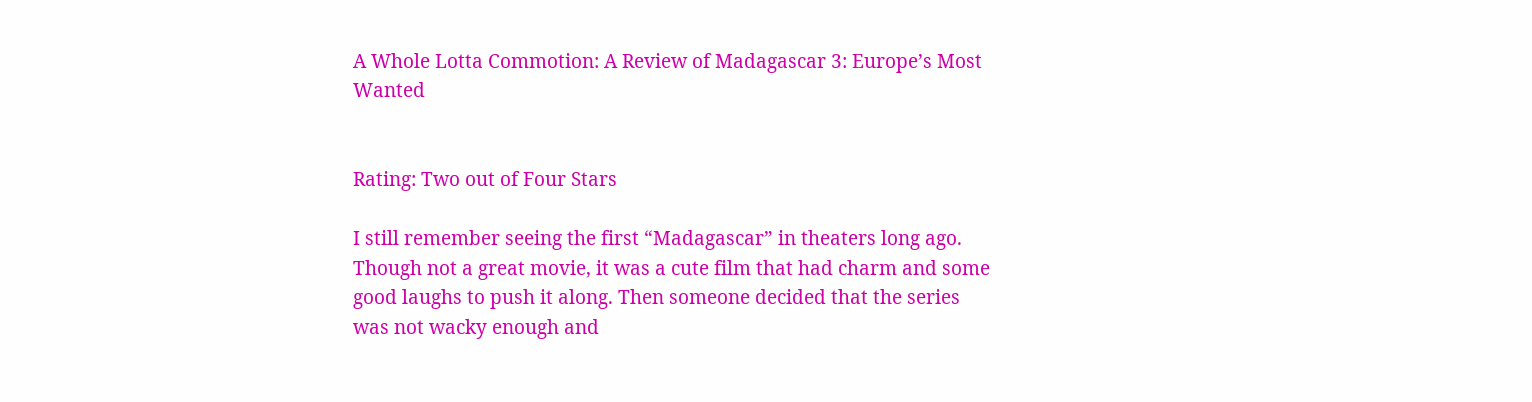A Whole Lotta Commotion: A Review of Madagascar 3: Europe’s Most Wanted


Rating: Two out of Four Stars

I still remember seeing the first “Madagascar” in theaters long ago. Though not a great movie, it was a cute film that had charm and some good laughs to push it along. Then someone decided that the series was not wacky enough and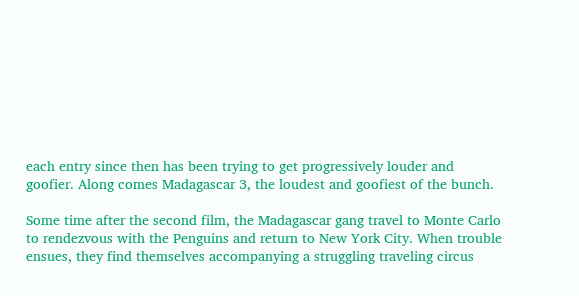each entry since then has been trying to get progressively louder and goofier. Along comes Madagascar 3, the loudest and goofiest of the bunch.

Some time after the second film, the Madagascar gang travel to Monte Carlo to rendezvous with the Penguins and return to New York City. When trouble ensues, they find themselves accompanying a struggling traveling circus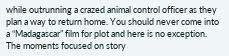while outrunning a crazed animal control officer as they plan a way to return home. You should never come into a “Madagascar” film for plot and here is no exception. The moments focused on story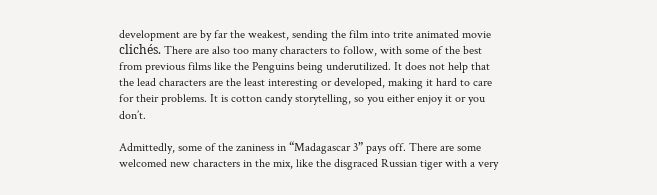development are by far the weakest, sending the film into trite animated movie clichés. There are also too many characters to follow, with some of the best from previous films like the Penguins being underutilized. It does not help that the lead characters are the least interesting or developed, making it hard to care for their problems. It is cotton candy storytelling, so you either enjoy it or you don’t.

Admittedly, some of the zaniness in “Madagascar 3” pays off. There are some welcomed new characters in the mix, like the disgraced Russian tiger with a very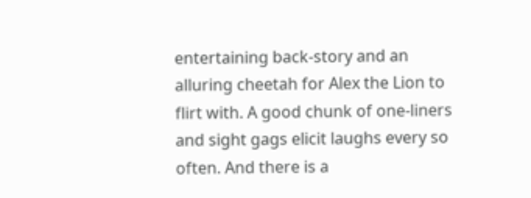entertaining back-story and an alluring cheetah for Alex the Lion to flirt with. A good chunk of one-liners and sight gags elicit laughs every so often. And there is a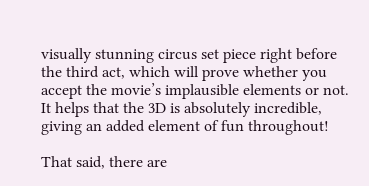visually stunning circus set piece right before the third act, which will prove whether you accept the movie’s implausible elements or not. It helps that the 3D is absolutely incredible, giving an added element of fun throughout!

That said, there are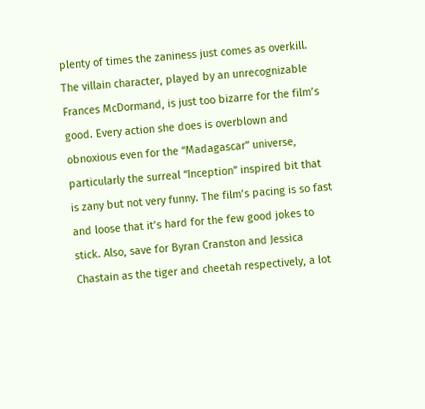plenty of times the zaniness just comes as overkill. The villain character, played by an unrecognizable Frances McDormand, is just too bizarre for the film’s good. Every action she does is overblown and obnoxious even for the “Madagascar” universe, particularly the surreal “Inception” inspired bit that is zany but not very funny. The film’s pacing is so fast and loose that it’s hard for the few good jokes to stick. Also, save for Byran Cranston and Jessica Chastain as the tiger and cheetah respectively, a lot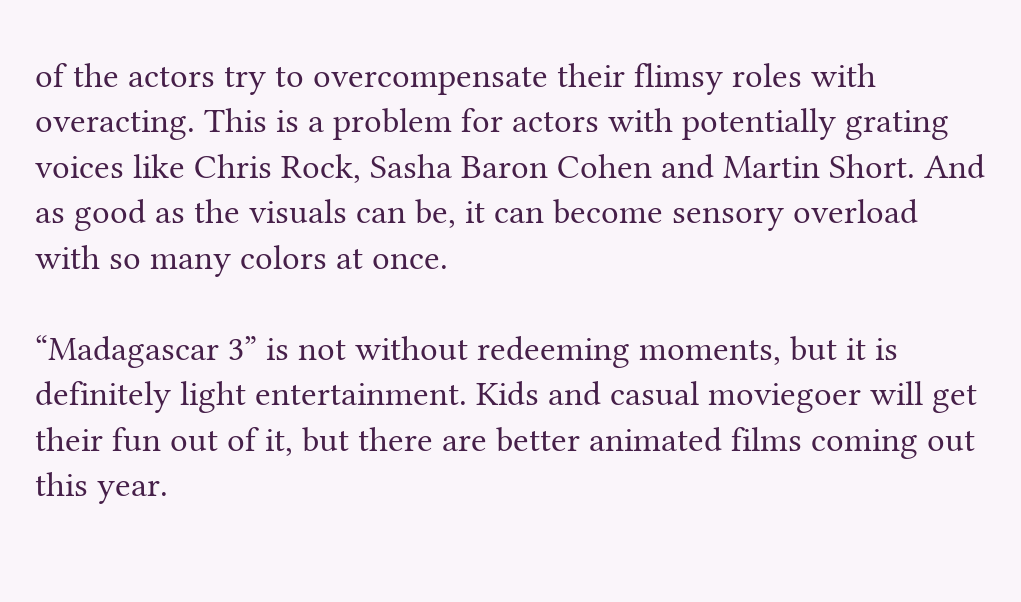of the actors try to overcompensate their flimsy roles with overacting. This is a problem for actors with potentially grating voices like Chris Rock, Sasha Baron Cohen and Martin Short. And as good as the visuals can be, it can become sensory overload with so many colors at once.

“Madagascar 3” is not without redeeming moments, but it is definitely light entertainment. Kids and casual moviegoer will get their fun out of it, but there are better animated films coming out this year.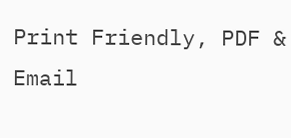Print Friendly, PDF & Email